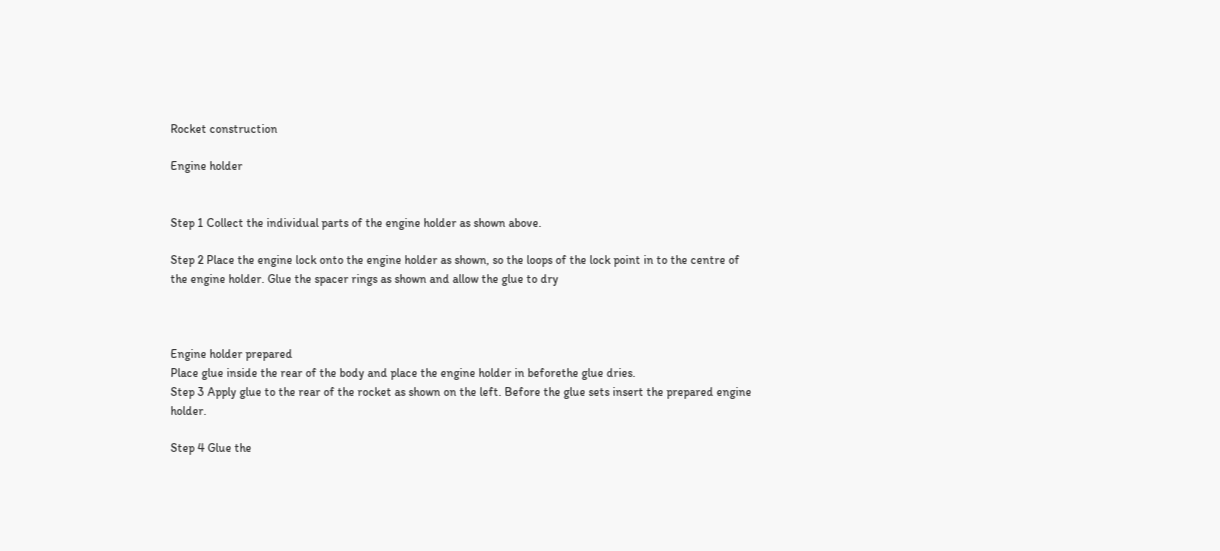Rocket construction

Engine holder


Step 1 Collect the individual parts of the engine holder as shown above.

Step 2 Place the engine lock onto the engine holder as shown, so the loops of the lock point in to the centre of the engine holder. Glue the spacer rings as shown and allow the glue to dry



Engine holder prepared
Place glue inside the rear of the body and place the engine holder in beforethe glue dries.
Step 3 Apply glue to the rear of the rocket as shown on the left. Before the glue sets insert the prepared engine holder.

Step 4 Glue the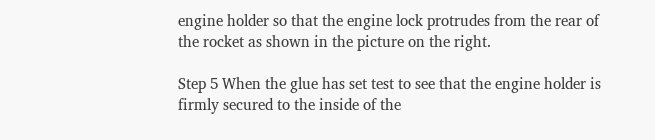engine holder so that the engine lock protrudes from the rear of the rocket as shown in the picture on the right.

Step 5 When the glue has set test to see that the engine holder is firmly secured to the inside of the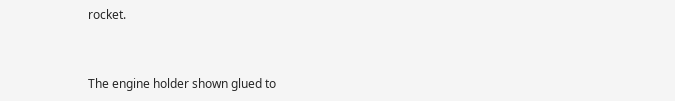rocket.



The engine holder shown glued to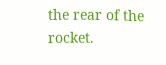the rear of the rocket.